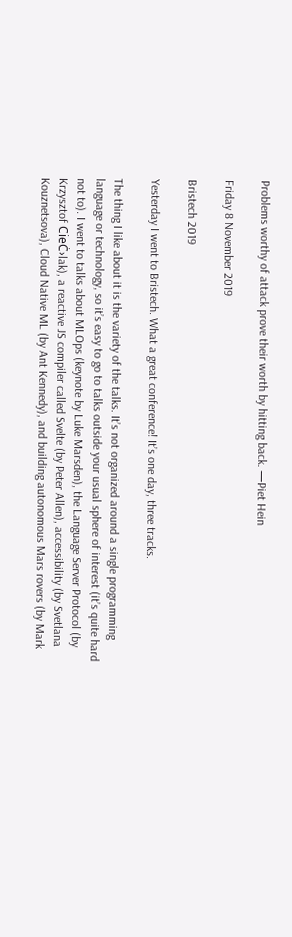Problems worthy of attack prove their worth by hitting back. —Piet Hein

Friday 8 November 2019

Bristech 2019

Yesterday I went to Bristech. What a great conference! It’s one day, three tracks.

The thing I like about it is the variety of the talks. It’s not organized around a single programming language or technology, so it’s easy to go to talks outside your usual sphere of interest (it’s quite hard not to). I went to talks about MLOps (keynote by Luke Marsden), the Language Server Protocol (by Krzysztof CieĊ›lak), a reactive JS compiler called Svelte (by Peter Allen), accessibility (by Svetlana Kouznetsova), Cloud Native ML (by Ant Kennedy), and building autonomous Mars rovers (by Mark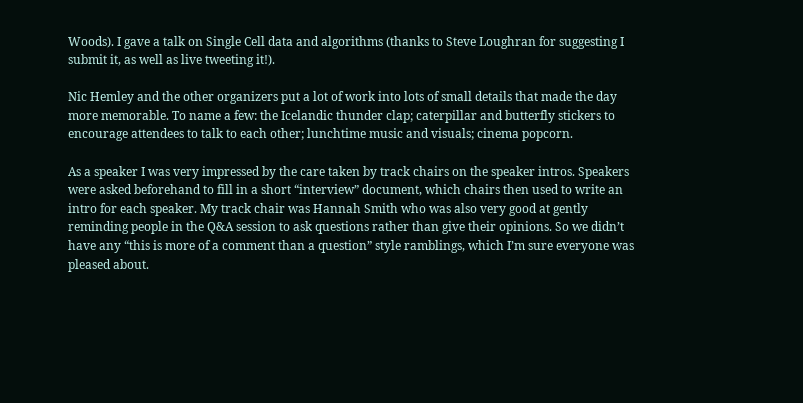Woods). I gave a talk on Single Cell data and algorithms (thanks to Steve Loughran for suggesting I submit it, as well as live tweeting it!).

Nic Hemley and the other organizers put a lot of work into lots of small details that made the day more memorable. To name a few: the Icelandic thunder clap; caterpillar and butterfly stickers to encourage attendees to talk to each other; lunchtime music and visuals; cinema popcorn.

As a speaker I was very impressed by the care taken by track chairs on the speaker intros. Speakers were asked beforehand to fill in a short “interview” document, which chairs then used to write an intro for each speaker. My track chair was Hannah Smith who was also very good at gently reminding people in the Q&A session to ask questions rather than give their opinions. So we didn’t have any “this is more of a comment than a question” style ramblings, which I’m sure everyone was pleased about.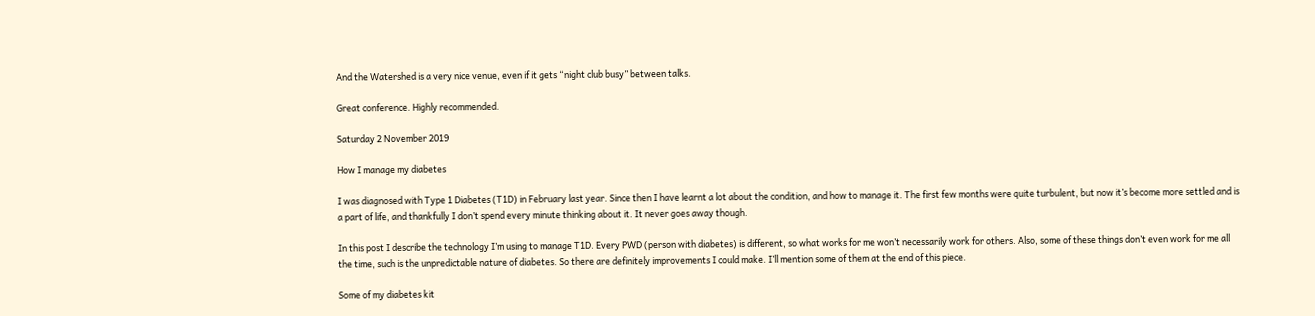And the Watershed is a very nice venue, even if it gets “night club busy” between talks.

Great conference. Highly recommended.

Saturday 2 November 2019

How I manage my diabetes

I was diagnosed with Type 1 Diabetes (T1D) in February last year. Since then I have learnt a lot about the condition, and how to manage it. The first few months were quite turbulent, but now it’s become more settled and is a part of life, and thankfully I don’t spend every minute thinking about it. It never goes away though.

In this post I describe the technology I’m using to manage T1D. Every PWD (person with diabetes) is different, so what works for me won’t necessarily work for others. Also, some of these things don’t even work for me all the time, such is the unpredictable nature of diabetes. So there are definitely improvements I could make. I’ll mention some of them at the end of this piece.

Some of my diabetes kit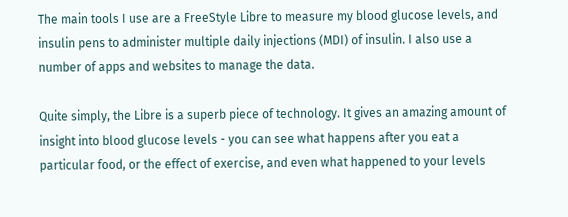The main tools I use are a FreeStyle Libre to measure my blood glucose levels, and insulin pens to administer multiple daily injections (MDI) of insulin. I also use a number of apps and websites to manage the data.

Quite simply, the Libre is a superb piece of technology. It gives an amazing amount of insight into blood glucose levels - you can see what happens after you eat a particular food, or the effect of exercise, and even what happened to your levels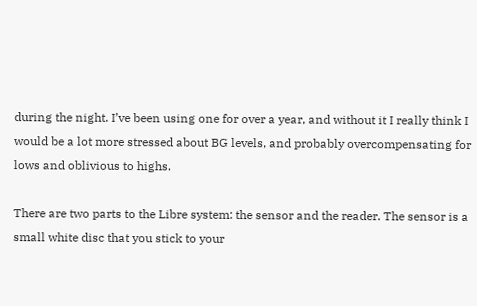during the night. I’ve been using one for over a year, and without it I really think I would be a lot more stressed about BG levels, and probably overcompensating for lows and oblivious to highs.

There are two parts to the Libre system: the sensor and the reader. The sensor is a small white disc that you stick to your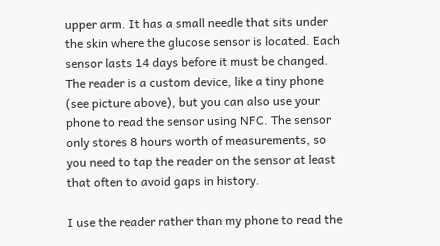upper arm. It has a small needle that sits under the skin where the glucose sensor is located. Each sensor lasts 14 days before it must be changed. The reader is a custom device, like a tiny phone (see picture above), but you can also use your phone to read the sensor using NFC. The sensor only stores 8 hours worth of measurements, so you need to tap the reader on the sensor at least that often to avoid gaps in history.

I use the reader rather than my phone to read the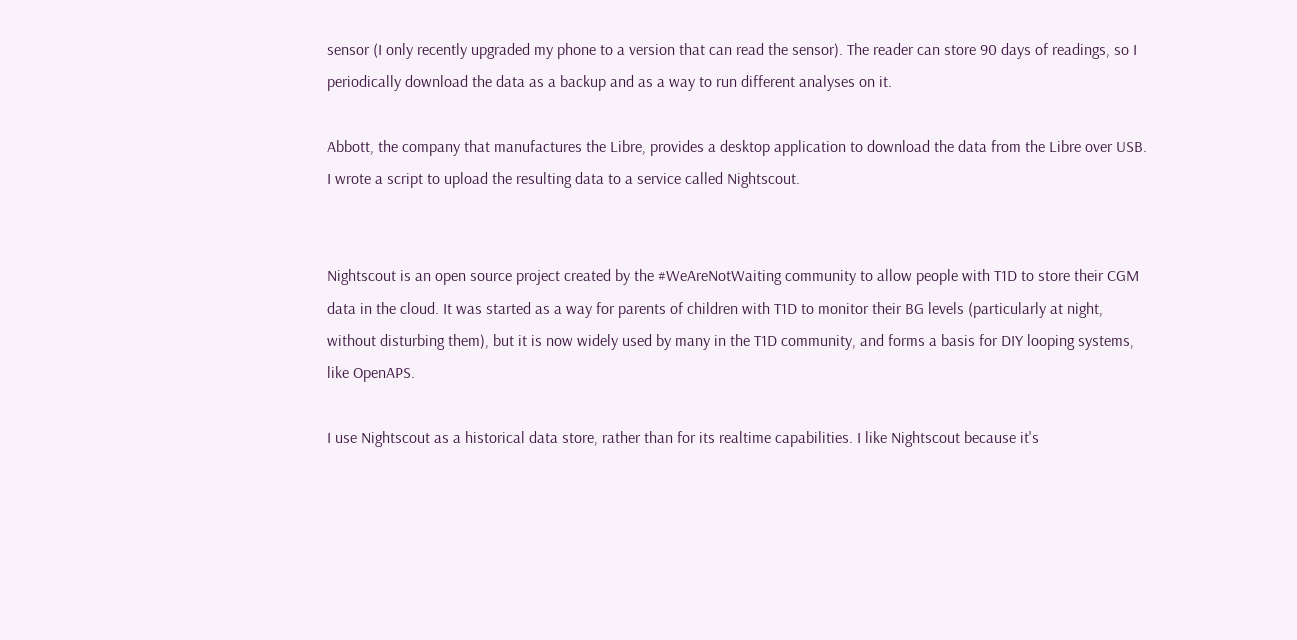sensor (I only recently upgraded my phone to a version that can read the sensor). The reader can store 90 days of readings, so I periodically download the data as a backup and as a way to run different analyses on it.

Abbott, the company that manufactures the Libre, provides a desktop application to download the data from the Libre over USB. I wrote a script to upload the resulting data to a service called Nightscout.


Nightscout is an open source project created by the #WeAreNotWaiting community to allow people with T1D to store their CGM data in the cloud. It was started as a way for parents of children with T1D to monitor their BG levels (particularly at night, without disturbing them), but it is now widely used by many in the T1D community, and forms a basis for DIY looping systems, like OpenAPS.

I use Nightscout as a historical data store, rather than for its realtime capabilities. I like Nightscout because it's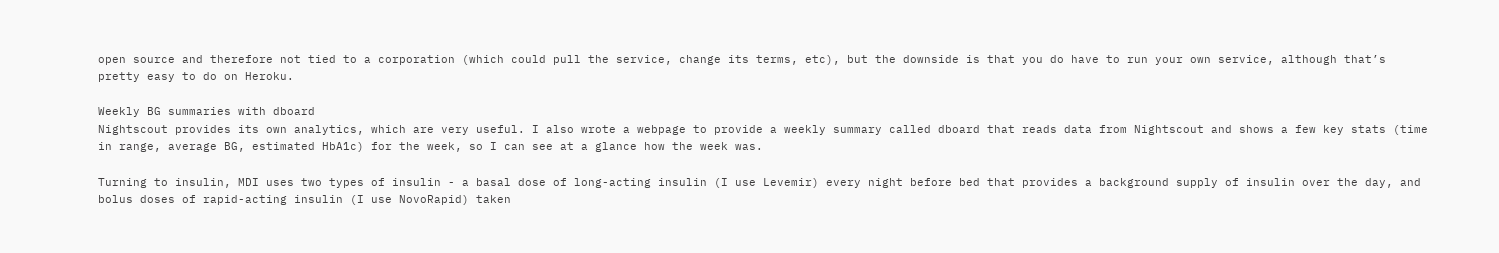open source and therefore not tied to a corporation (which could pull the service, change its terms, etc), but the downside is that you do have to run your own service, although that’s pretty easy to do on Heroku.

Weekly BG summaries with dboard
Nightscout provides its own analytics, which are very useful. I also wrote a webpage to provide a weekly summary called dboard that reads data from Nightscout and shows a few key stats (time in range, average BG, estimated HbA1c) for the week, so I can see at a glance how the week was.

Turning to insulin, MDI uses two types of insulin - a basal dose of long-acting insulin (I use Levemir) every night before bed that provides a background supply of insulin over the day, and bolus doses of rapid-acting insulin (I use NovoRapid) taken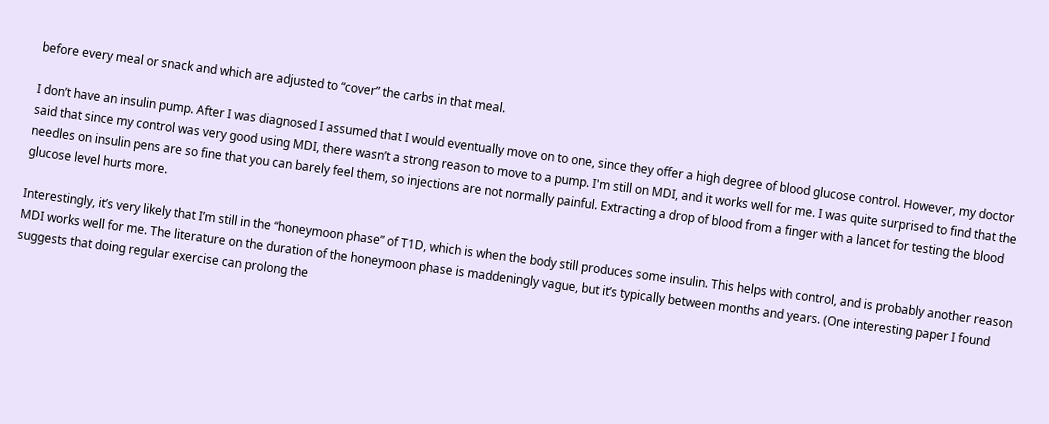before every meal or snack and which are adjusted to “cover” the carbs in that meal.

I don’t have an insulin pump. After I was diagnosed I assumed that I would eventually move on to one, since they offer a high degree of blood glucose control. However, my doctor said that since my control was very good using MDI, there wasn’t a strong reason to move to a pump. I'm still on MDI, and it works well for me. I was quite surprised to find that the needles on insulin pens are so fine that you can barely feel them, so injections are not normally painful. Extracting a drop of blood from a finger with a lancet for testing the blood glucose level hurts more.

Interestingly, it’s very likely that I’m still in the “honeymoon phase” of T1D, which is when the body still produces some insulin. This helps with control, and is probably another reason MDI works well for me. The literature on the duration of the honeymoon phase is maddeningly vague, but it’s typically between months and years. (One interesting paper I found suggests that doing regular exercise can prolong the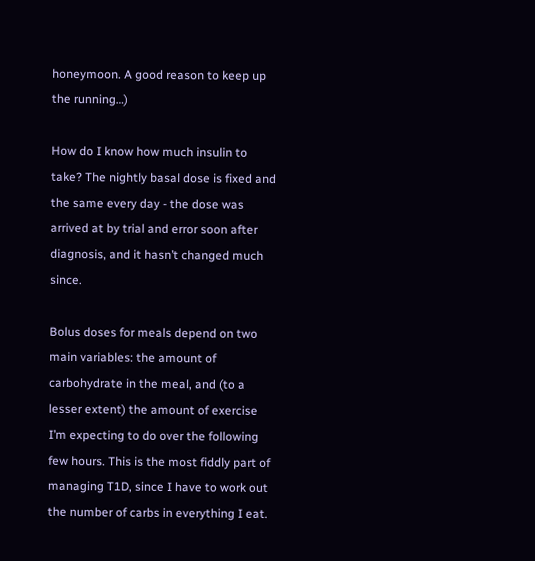honeymoon. A good reason to keep up the running…)

How do I know how much insulin to take? The nightly basal dose is fixed and the same every day - the dose was arrived at by trial and error soon after diagnosis, and it hasn’t changed much since.

Bolus doses for meals depend on two main variables: the amount of carbohydrate in the meal, and (to a lesser extent) the amount of exercise I’m expecting to do over the following few hours. This is the most fiddly part of managing T1D, since I have to work out the number of carbs in everything I eat.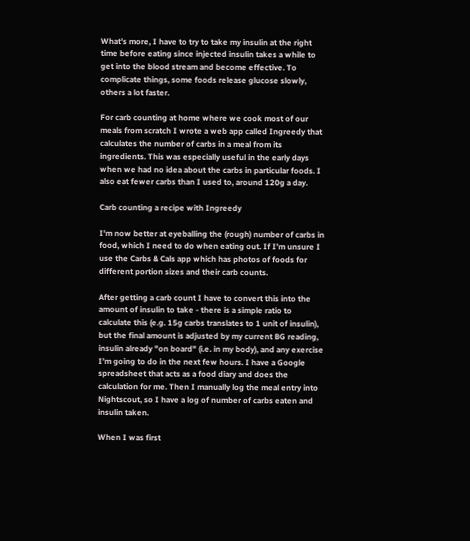What’s more, I have to try to take my insulin at the right time before eating since injected insulin takes a while to get into the blood stream and become effective. To complicate things, some foods release glucose slowly, others a lot faster.

For carb counting at home where we cook most of our meals from scratch I wrote a web app called Ingreedy that calculates the number of carbs in a meal from its ingredients. This was especially useful in the early days when we had no idea about the carbs in particular foods. I also eat fewer carbs than I used to, around 120g a day.

Carb counting a recipe with Ingreedy

I'm now better at eyeballing the (rough) number of carbs in food, which I need to do when eating out. If I’m unsure I use the Carbs & Cals app which has photos of foods for different portion sizes and their carb counts.

After getting a carb count I have to convert this into the amount of insulin to take - there is a simple ratio to calculate this (e.g. 15g carbs translates to 1 unit of insulin), but the final amount is adjusted by my current BG reading, insulin already "on board" (i.e. in my body), and any exercise I’m going to do in the next few hours. I have a Google spreadsheet that acts as a food diary and does the calculation for me. Then I manually log the meal entry into Nightscout, so I have a log of number of carbs eaten and insulin taken.

When I was first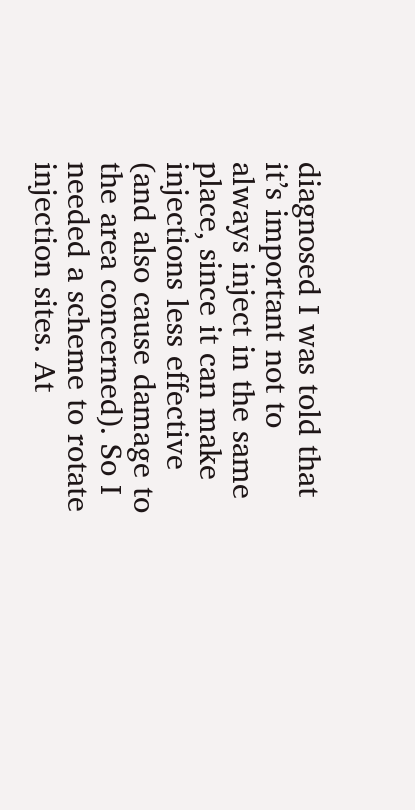diagnosed I was told that it’s important not to always inject in the same place, since it can make injections less effective (and also cause damage to the area concerned). So I needed a scheme to rotate injection sites. At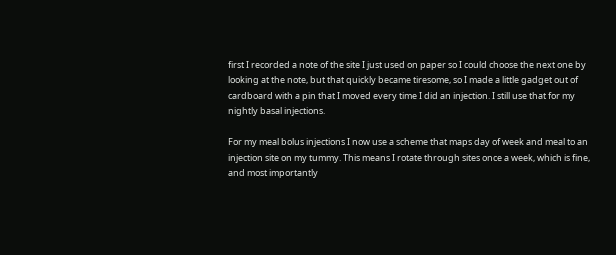first I recorded a note of the site I just used on paper so I could choose the next one by looking at the note, but that quickly became tiresome, so I made a little gadget out of cardboard with a pin that I moved every time I did an injection. I still use that for my nightly basal injections.

For my meal bolus injections I now use a scheme that maps day of week and meal to an injection site on my tummy. This means I rotate through sites once a week, which is fine, and most importantly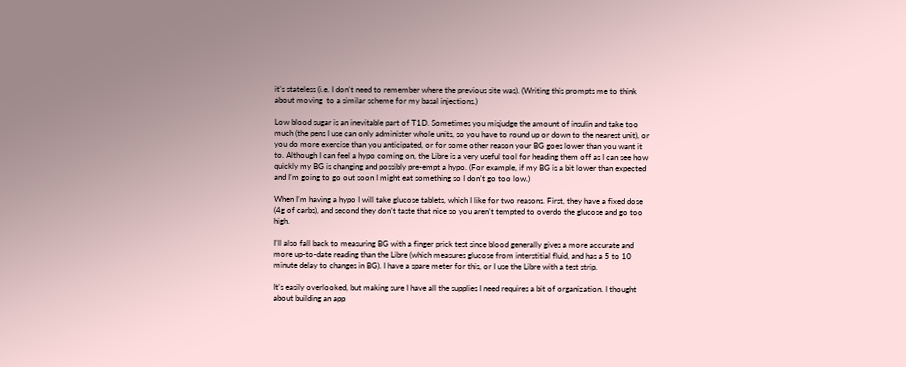it’s stateless (i.e. I don’t need to remember where the previous site was). (Writing this prompts me to think about moving  to a similar scheme for my basal injections.)

Low blood sugar is an inevitable part of T1D. Sometimes you misjudge the amount of insulin and take too much (the pens I use can only administer whole units, so you have to round up or down to the nearest unit), or you do more exercise than you anticipated, or for some other reason your BG goes lower than you want it to. Although I can feel a hypo coming on, the Libre is a very useful tool for heading them off as I can see how quickly my BG is changing and possibly pre-empt a hypo. (For example, if my BG is a bit lower than expected and I’m going to go out soon I might eat something so I don’t go too low.)

When I’m having a hypo I will take glucose tablets, which I like for two reasons. First, they have a fixed dose (4g of carbs), and second they don’t taste that nice so you aren’t tempted to overdo the glucose and go too high.

I’ll also fall back to measuring BG with a finger prick test since blood generally gives a more accurate and more up-to-date reading than the Libre (which measures glucose from interstitial fluid, and has a 5 to 10 minute delay to changes in BG). I have a spare meter for this, or I use the Libre with a test strip.

It’s easily overlooked, but making sure I have all the supplies I need requires a bit of organization. I thought about building an app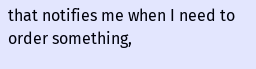that notifies me when I need to order something,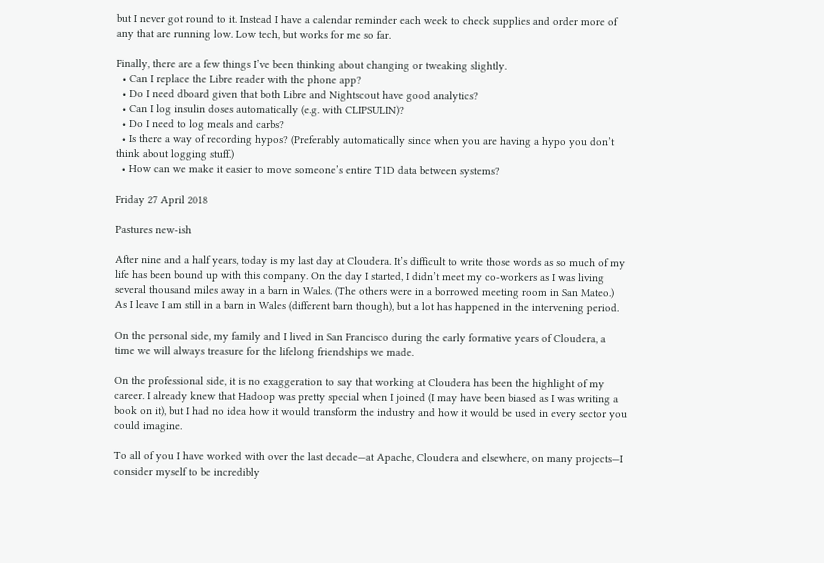but I never got round to it. Instead I have a calendar reminder each week to check supplies and order more of any that are running low. Low tech, but works for me so far.

Finally, there are a few things I’ve been thinking about changing or tweaking slightly.
  • Can I replace the Libre reader with the phone app?
  • Do I need dboard given that both Libre and Nightscout have good analytics?
  • Can I log insulin doses automatically (e.g. with CLIPSULIN)?
  • Do I need to log meals and carbs?
  • Is there a way of recording hypos? (Preferably automatically since when you are having a hypo you don’t think about logging stuff.)
  • How can we make it easier to move someone’s entire T1D data between systems?

Friday 27 April 2018

Pastures new-ish

After nine and a half years, today is my last day at Cloudera. It’s difficult to write those words as so much of my life has been bound up with this company. On the day I started, I didn’t meet my co-workers as I was living several thousand miles away in a barn in Wales. (The others were in a borrowed meeting room in San Mateo.) As I leave I am still in a barn in Wales (different barn though), but a lot has happened in the intervening period.

On the personal side, my family and I lived in San Francisco during the early formative years of Cloudera, a time we will always treasure for the lifelong friendships we made.

On the professional side, it is no exaggeration to say that working at Cloudera has been the highlight of my career. I already knew that Hadoop was pretty special when I joined (I may have been biased as I was writing a book on it), but I had no idea how it would transform the industry and how it would be used in every sector you could imagine.

To all of you I have worked with over the last decade—at Apache, Cloudera and elsewhere, on many projects—I consider myself to be incredibly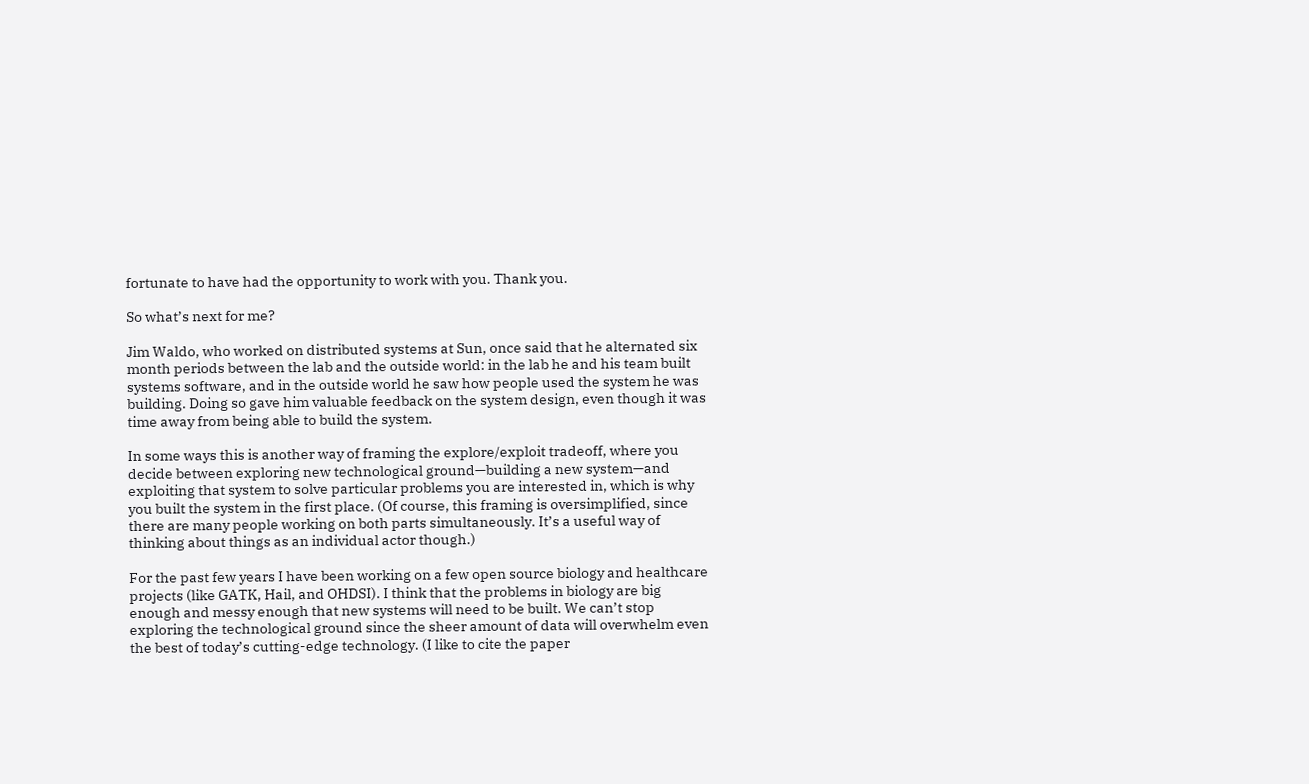fortunate to have had the opportunity to work with you. Thank you.

So what’s next for me?

Jim Waldo, who worked on distributed systems at Sun, once said that he alternated six month periods between the lab and the outside world: in the lab he and his team built systems software, and in the outside world he saw how people used the system he was building. Doing so gave him valuable feedback on the system design, even though it was time away from being able to build the system.

In some ways this is another way of framing the explore/exploit tradeoff, where you decide between exploring new technological ground—building a new system—and exploiting that system to solve particular problems you are interested in, which is why you built the system in the first place. (Of course, this framing is oversimplified, since there are many people working on both parts simultaneously. It’s a useful way of thinking about things as an individual actor though.)

For the past few years I have been working on a few open source biology and healthcare projects (like GATK, Hail, and OHDSI). I think that the problems in biology are big enough and messy enough that new systems will need to be built. We can’t stop exploring the technological ground since the sheer amount of data will overwhelm even the best of today’s cutting-edge technology. (I like to cite the paper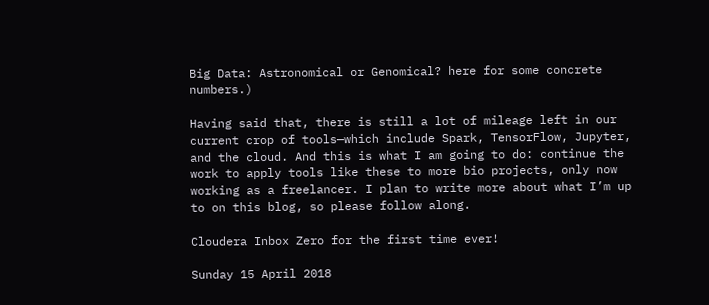Big Data: Astronomical or Genomical? here for some concrete numbers.)

Having said that, there is still a lot of mileage left in our current crop of tools—which include Spark, TensorFlow, Jupyter, and the cloud. And this is what I am going to do: continue the work to apply tools like these to more bio projects, only now working as a freelancer. I plan to write more about what I’m up to on this blog, so please follow along.

Cloudera Inbox Zero for the first time ever!

Sunday 15 April 2018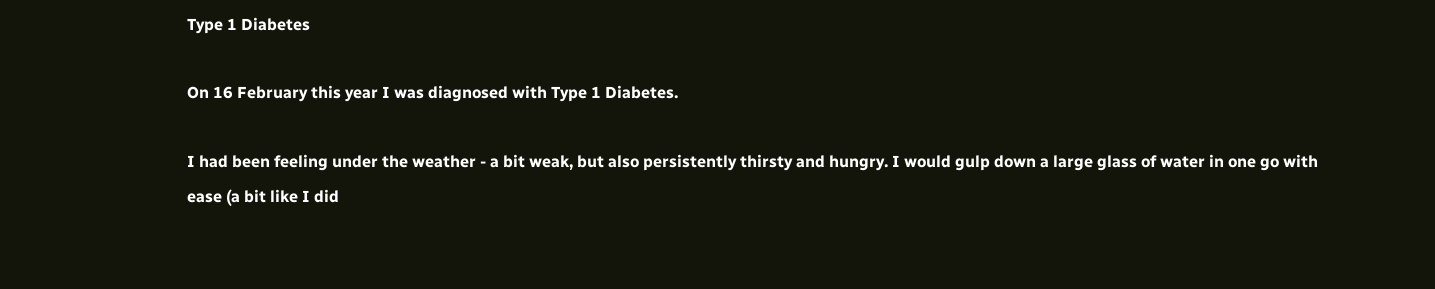Type 1 Diabetes

On 16 February this year I was diagnosed with Type 1 Diabetes.

I had been feeling under the weather - a bit weak, but also persistently thirsty and hungry. I would gulp down a large glass of water in one go with ease (a bit like I did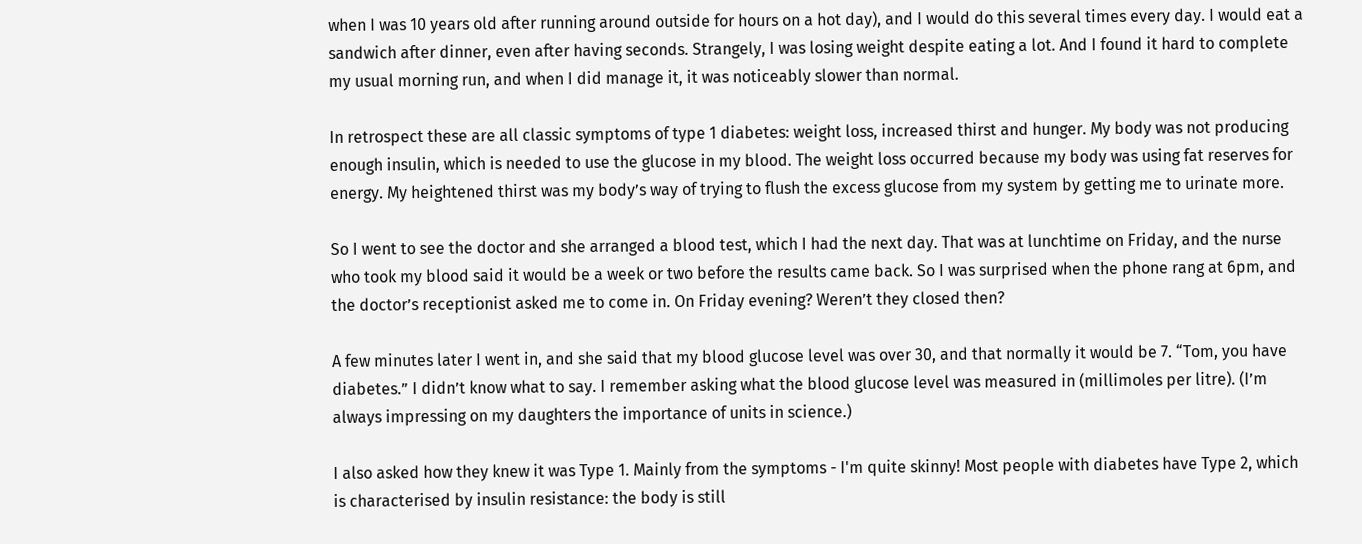when I was 10 years old after running around outside for hours on a hot day), and I would do this several times every day. I would eat a sandwich after dinner, even after having seconds. Strangely, I was losing weight despite eating a lot. And I found it hard to complete my usual morning run, and when I did manage it, it was noticeably slower than normal.

In retrospect these are all classic symptoms of type 1 diabetes: weight loss, increased thirst and hunger. My body was not producing enough insulin, which is needed to use the glucose in my blood. The weight loss occurred because my body was using fat reserves for energy. My heightened thirst was my body’s way of trying to flush the excess glucose from my system by getting me to urinate more.

So I went to see the doctor and she arranged a blood test, which I had the next day. That was at lunchtime on Friday, and the nurse who took my blood said it would be a week or two before the results came back. So I was surprised when the phone rang at 6pm, and the doctor’s receptionist asked me to come in. On Friday evening? Weren’t they closed then?

A few minutes later I went in, and she said that my blood glucose level was over 30, and that normally it would be 7. “Tom, you have diabetes.” I didn’t know what to say. I remember asking what the blood glucose level was measured in (millimoles per litre). (I’m always impressing on my daughters the importance of units in science.)

I also asked how they knew it was Type 1. Mainly from the symptoms - I'm quite skinny! Most people with diabetes have Type 2, which is characterised by insulin resistance: the body is still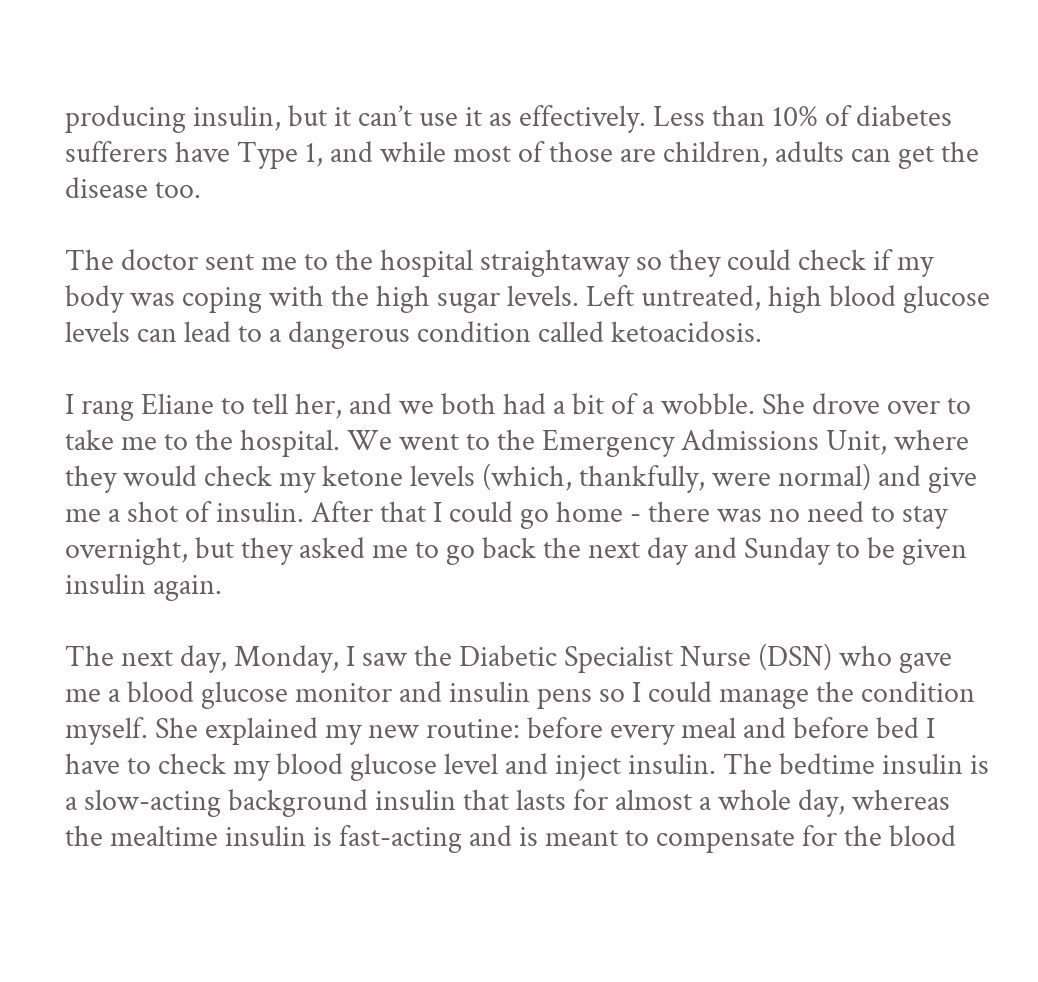producing insulin, but it can’t use it as effectively. Less than 10% of diabetes sufferers have Type 1, and while most of those are children, adults can get the disease too.

The doctor sent me to the hospital straightaway so they could check if my body was coping with the high sugar levels. Left untreated, high blood glucose levels can lead to a dangerous condition called ketoacidosis.

I rang Eliane to tell her, and we both had a bit of a wobble. She drove over to take me to the hospital. We went to the Emergency Admissions Unit, where they would check my ketone levels (which, thankfully, were normal) and give me a shot of insulin. After that I could go home - there was no need to stay overnight, but they asked me to go back the next day and Sunday to be given insulin again.

The next day, Monday, I saw the Diabetic Specialist Nurse (DSN) who gave me a blood glucose monitor and insulin pens so I could manage the condition myself. She explained my new routine: before every meal and before bed I have to check my blood glucose level and inject insulin. The bedtime insulin is a slow-acting background insulin that lasts for almost a whole day, whereas the mealtime insulin is fast-acting and is meant to compensate for the blood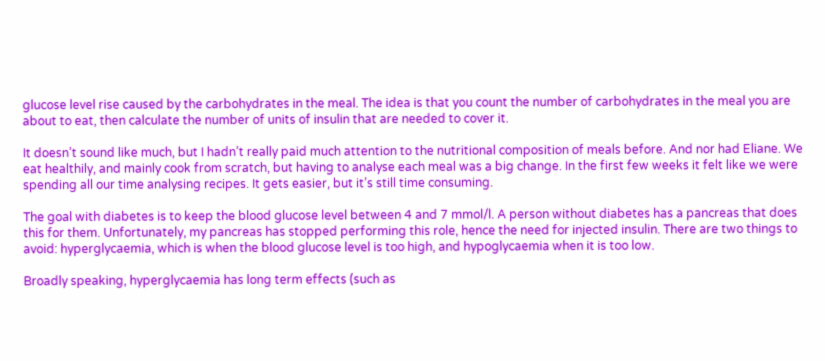glucose level rise caused by the carbohydrates in the meal. The idea is that you count the number of carbohydrates in the meal you are about to eat, then calculate the number of units of insulin that are needed to cover it.

It doesn’t sound like much, but I hadn’t really paid much attention to the nutritional composition of meals before. And nor had Eliane. We eat healthily, and mainly cook from scratch, but having to analyse each meal was a big change. In the first few weeks it felt like we were spending all our time analysing recipes. It gets easier, but it’s still time consuming.

The goal with diabetes is to keep the blood glucose level between 4 and 7 mmol/l. A person without diabetes has a pancreas that does this for them. Unfortunately, my pancreas has stopped performing this role, hence the need for injected insulin. There are two things to avoid: hyperglycaemia, which is when the blood glucose level is too high, and hypoglycaemia when it is too low.

Broadly speaking, hyperglycaemia has long term effects (such as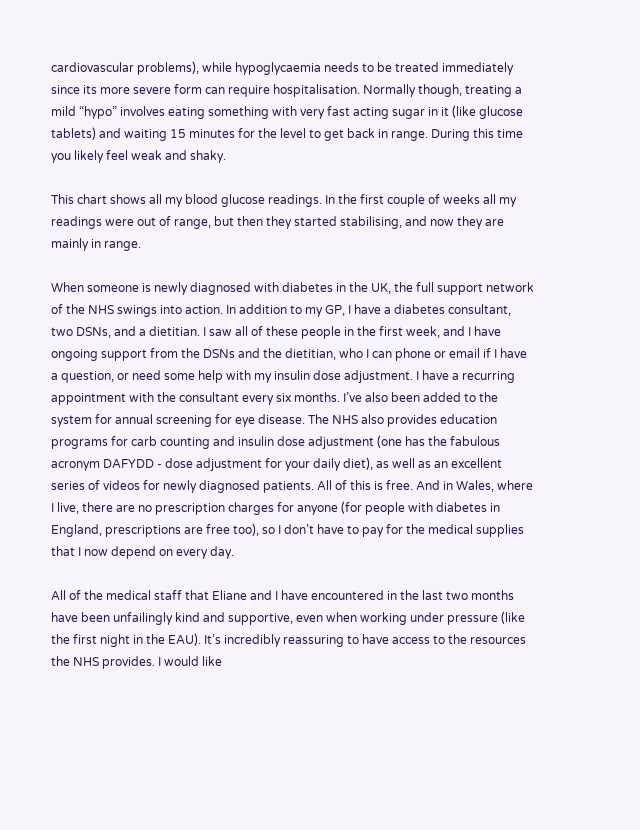cardiovascular problems), while hypoglycaemia needs to be treated immediately since its more severe form can require hospitalisation. Normally though, treating a mild “hypo” involves eating something with very fast acting sugar in it (like glucose tablets) and waiting 15 minutes for the level to get back in range. During this time you likely feel weak and shaky.

This chart shows all my blood glucose readings. In the first couple of weeks all my readings were out of range, but then they started stabilising, and now they are mainly in range.

When someone is newly diagnosed with diabetes in the UK, the full support network of the NHS swings into action. In addition to my GP, I have a diabetes consultant, two DSNs, and a dietitian. I saw all of these people in the first week, and I have ongoing support from the DSNs and the dietitian, who I can phone or email if I have a question, or need some help with my insulin dose adjustment. I have a recurring appointment with the consultant every six months. I’ve also been added to the system for annual screening for eye disease. The NHS also provides education programs for carb counting and insulin dose adjustment (one has the fabulous acronym DAFYDD - dose adjustment for your daily diet), as well as an excellent series of videos for newly diagnosed patients. All of this is free. And in Wales, where I live, there are no prescription charges for anyone (for people with diabetes in England, prescriptions are free too), so I don’t have to pay for the medical supplies that I now depend on every day.

All of the medical staff that Eliane and I have encountered in the last two months have been unfailingly kind and supportive, even when working under pressure (like the first night in the EAU). It’s incredibly reassuring to have access to the resources the NHS provides. I would like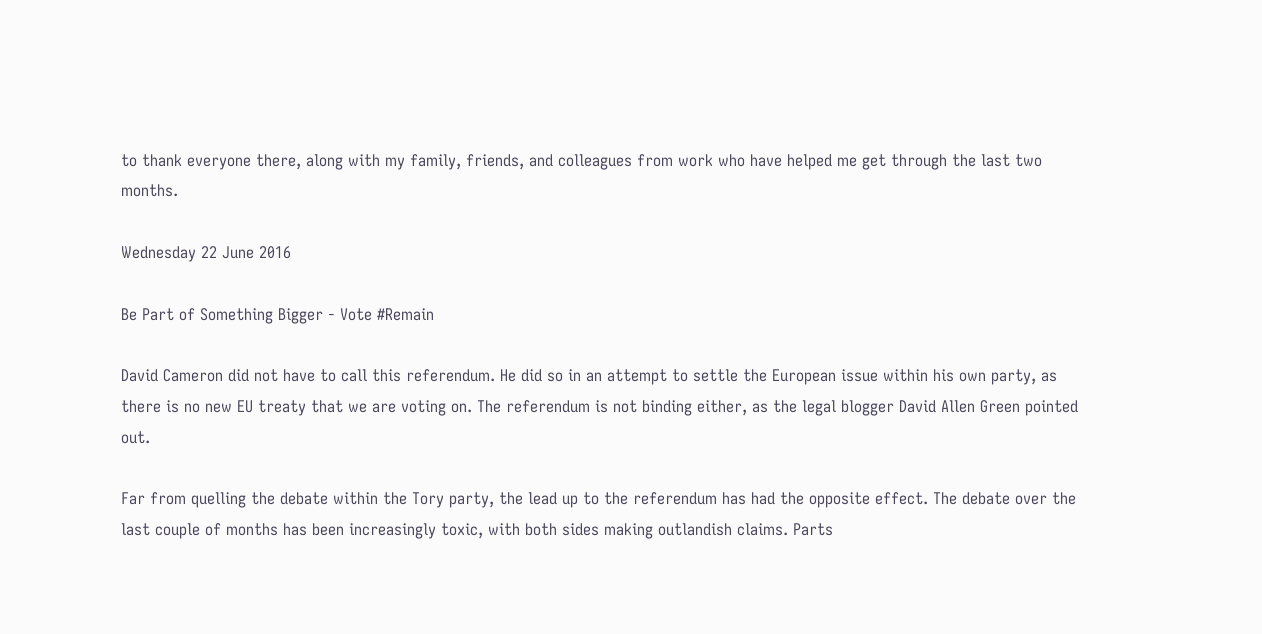to thank everyone there, along with my family, friends, and colleagues from work who have helped me get through the last two months.

Wednesday 22 June 2016

Be Part of Something Bigger - Vote #Remain

David Cameron did not have to call this referendum. He did so in an attempt to settle the European issue within his own party, as there is no new EU treaty that we are voting on. The referendum is not binding either, as the legal blogger David Allen Green pointed out.

Far from quelling the debate within the Tory party, the lead up to the referendum has had the opposite effect. The debate over the last couple of months has been increasingly toxic, with both sides making outlandish claims. Parts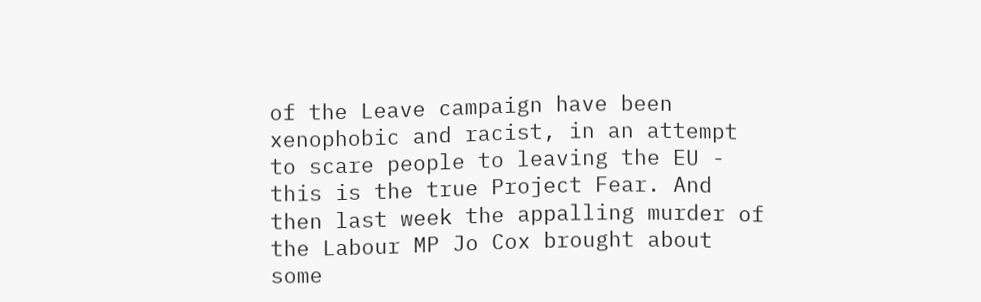of the Leave campaign have been xenophobic and racist, in an attempt to scare people to leaving the EU - this is the true Project Fear. And then last week the appalling murder of the Labour MP Jo Cox brought about some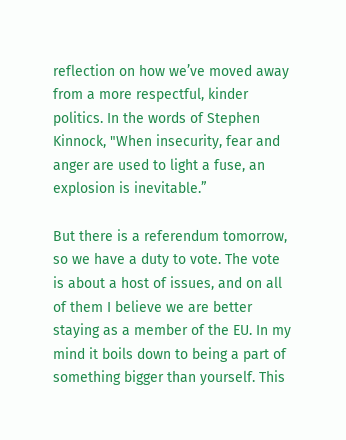reflection on how we’ve moved away from a more respectful, kinder politics. In the words of Stephen Kinnock, "When insecurity, fear and anger are used to light a fuse, an explosion is inevitable.”

But there is a referendum tomorrow, so we have a duty to vote. The vote is about a host of issues, and on all of them I believe we are better staying as a member of the EU. In my mind it boils down to being a part of something bigger than yourself. This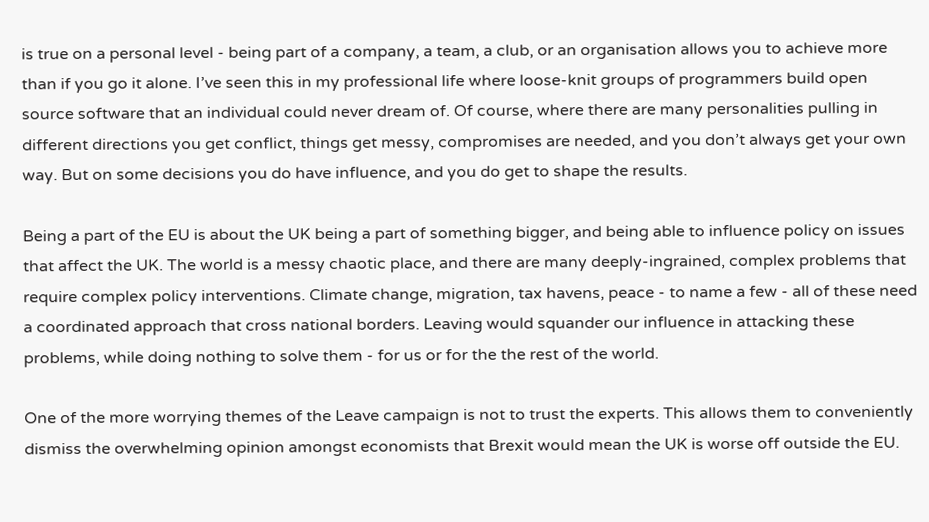is true on a personal level - being part of a company, a team, a club, or an organisation allows you to achieve more than if you go it alone. I’ve seen this in my professional life where loose-knit groups of programmers build open source software that an individual could never dream of. Of course, where there are many personalities pulling in different directions you get conflict, things get messy, compromises are needed, and you don’t always get your own way. But on some decisions you do have influence, and you do get to shape the results.

Being a part of the EU is about the UK being a part of something bigger, and being able to influence policy on issues that affect the UK. The world is a messy chaotic place, and there are many deeply-ingrained, complex problems that require complex policy interventions. Climate change, migration, tax havens, peace - to name a few - all of these need a coordinated approach that cross national borders. Leaving would squander our influence in attacking these problems, while doing nothing to solve them - for us or for the the rest of the world.

One of the more worrying themes of the Leave campaign is not to trust the experts. This allows them to conveniently dismiss the overwhelming opinion amongst economists that Brexit would mean the UK is worse off outside the EU.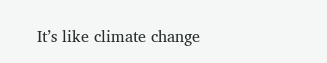It’s like climate change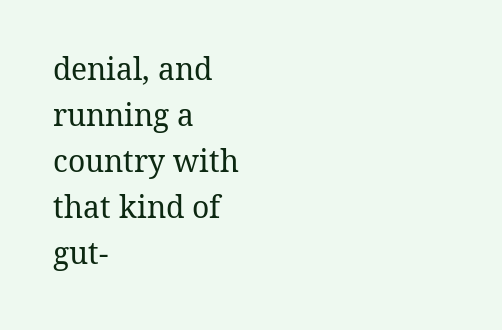denial, and running a country with that kind of gut-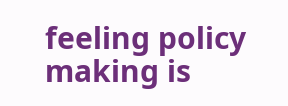feeling policy making is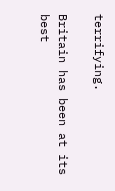terrifying.

Britain has been at its best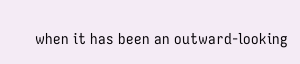when it has been an outward-looking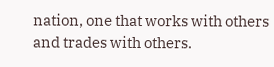nation, one that works with others and trades with others.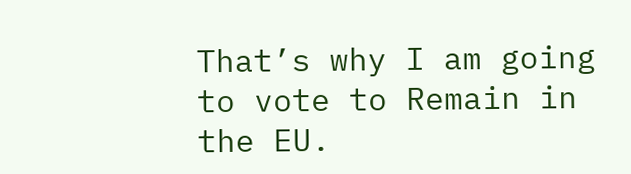That’s why I am going to vote to Remain in the EU.